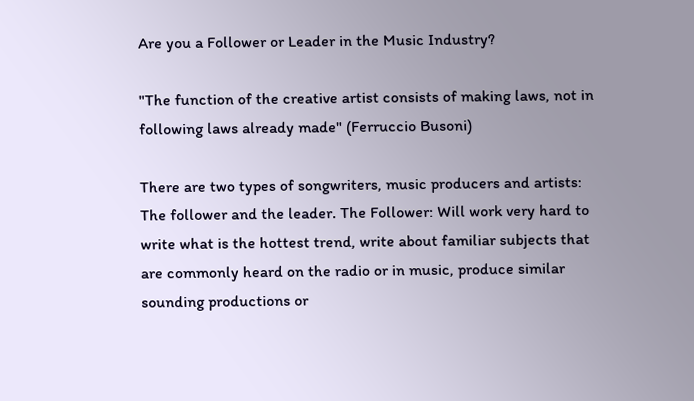Are you a Follower or Leader in the Music Industry?

"The function of the creative artist consists of making laws, not in following laws already made" (Ferruccio Busoni)

There are two types of songwriters, music producers and artists: The follower and the leader. The Follower: Will work very hard to write what is the hottest trend, write about familiar subjects that are commonly heard on the radio or in music, produce similar sounding productions or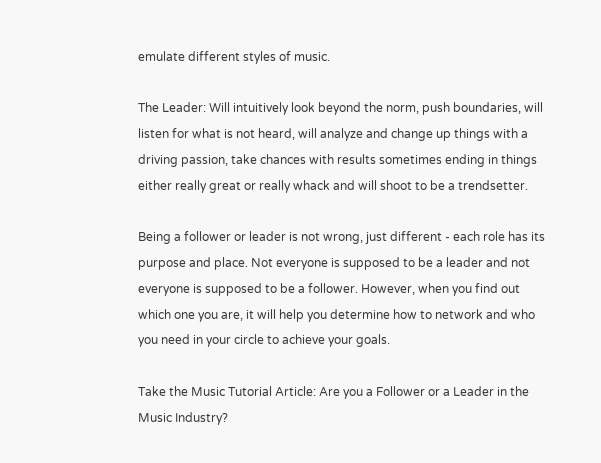emulate different styles of music.

The Leader: Will intuitively look beyond the norm, push boundaries, will listen for what is not heard, will analyze and change up things with a driving passion, take chances with results sometimes ending in things either really great or really whack and will shoot to be a trendsetter.

Being a follower or leader is not wrong, just different - each role has its purpose and place. Not everyone is supposed to be a leader and not everyone is supposed to be a follower. However, when you find out which one you are, it will help you determine how to network and who you need in your circle to achieve your goals.

Take the Music Tutorial Article: Are you a Follower or a Leader in the Music Industry?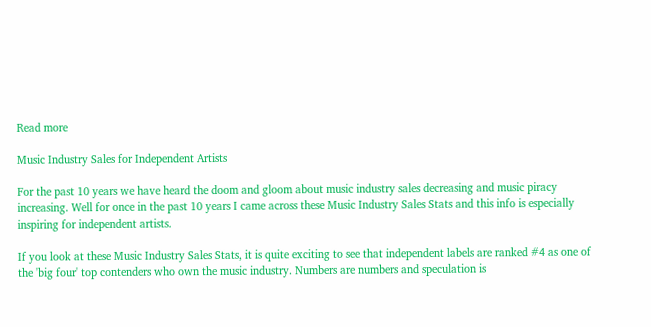Read more

Music Industry Sales for Independent Artists

For the past 10 years we have heard the doom and gloom about music industry sales decreasing and music piracy increasing. Well for once in the past 10 years I came across these Music Industry Sales Stats and this info is especially inspiring for independent artists.

If you look at these Music Industry Sales Stats, it is quite exciting to see that independent labels are ranked #4 as one of the 'big four' top contenders who own the music industry. Numbers are numbers and speculation is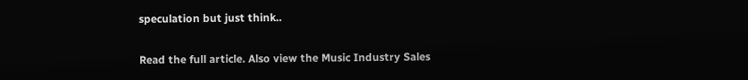speculation but just think..

Read the full article. Also view the Music Industry Sales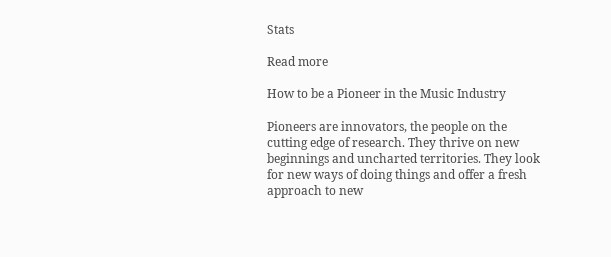Stats

Read more

How to be a Pioneer in the Music Industry

Pioneers are innovators, the people on the cutting edge of research. They thrive on new beginnings and uncharted territories. They look for new ways of doing things and offer a fresh approach to new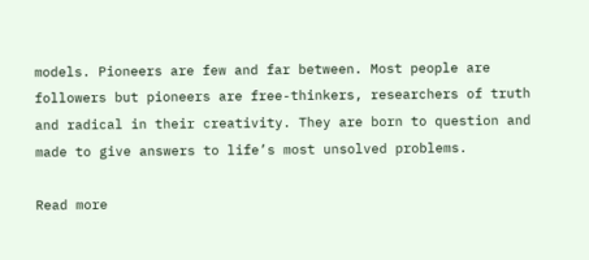models. Pioneers are few and far between. Most people are followers but pioneers are free-thinkers, researchers of truth and radical in their creativity. They are born to question and made to give answers to life’s most unsolved problems.

Read more